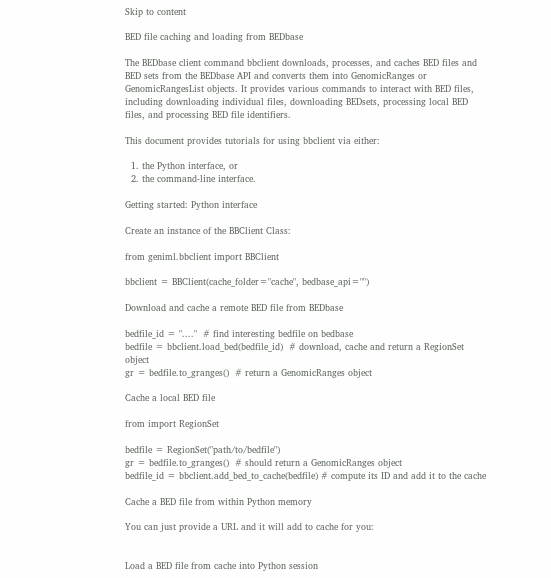Skip to content

BED file caching and loading from BEDbase

The BEDbase client command bbclient downloads, processes, and caches BED files and BED sets from the BEDbase API and converts them into GenomicRanges or GenomicRangesList objects. It provides various commands to interact with BED files, including downloading individual files, downloading BEDsets, processing local BED files, and processing BED file identifiers.

This document provides tutorials for using bbclient via either:

  1. the Python interface, or
  2. the command-line interface.

Getting started: Python interface

Create an instance of the BBClient Class:

from geniml.bbclient import BBClient

bbclient = BBClient(cache_folder="cache", bedbase_api="")

Download and cache a remote BED file from BEDbase

bedfile_id = "...."  # find interesting bedfile on bedbase
bedfile = bbclient.load_bed(bedfile_id)  # download, cache and return a RegionSet object
gr = bedfile.to_granges()  # return a GenomicRanges object

Cache a local BED file

from import RegionSet

bedfile = RegionSet("path/to/bedfile")
gr = bedfile.to_granges()  # should return a GenomicRanges object
bedfile_id = bbclient.add_bed_to_cache(bedfile) # compute its ID and add it to the cache

Cache a BED file from within Python memory

You can just provide a URL and it will add to cache for you:


Load a BED file from cache into Python session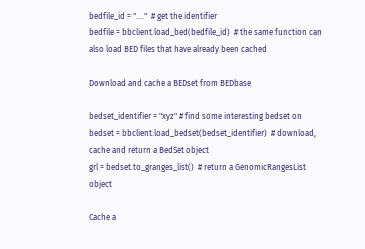bedfile_id = "...."  # get the identifier
bedfile = bbclient.load_bed(bedfile_id)  # the same function can also load BED files that have already been cached

Download and cache a BEDset from BEDbase

bedset_identifier = "xyz" # find some interesting bedset on
bedset = bbclient.load_bedset(bedset_identifier)  # download, cache and return a BedSet object
grl = bedset.to_granges_list()  # return a GenomicRangesList object

Cache a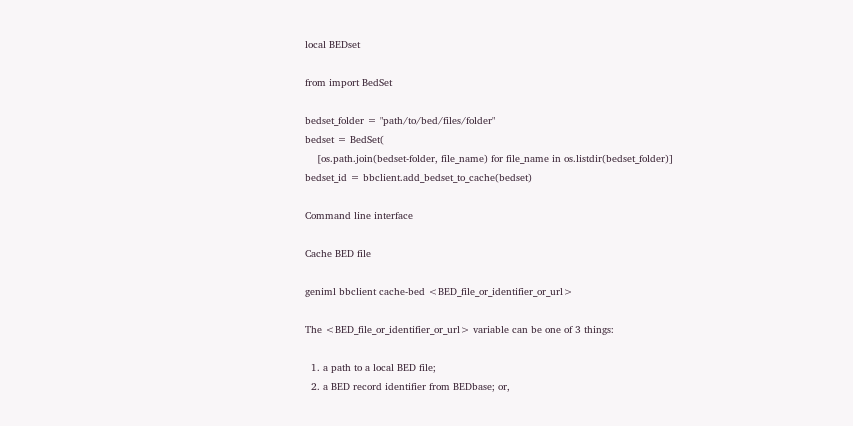local BEDset

from import BedSet

bedset_folder = "path/to/bed/files/folder"
bedset = BedSet(
    [os.path.join(bedset-folder, file_name) for file_name in os.listdir(bedset_folder)]
bedset_id = bbclient.add_bedset_to_cache(bedset)

Command line interface

Cache BED file

geniml bbclient cache-bed <BED_file_or_identifier_or_url>

The <BED_file_or_identifier_or_url> variable can be one of 3 things:

  1. a path to a local BED file;
  2. a BED record identifier from BEDbase; or,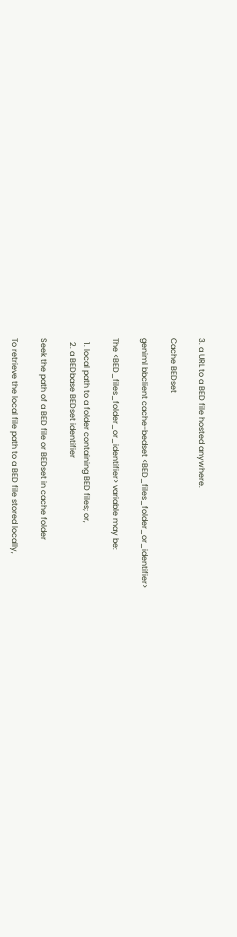3. a URL to a BED file hosted anywhere.

Cache BEDset

geniml bbclient cache-bedset <BED_files_folder_or_identifier>

The <BED_files_folder_or_identifier> variable may be:

  1. local path to a folder containing BED files; or,
  2. a BEDbase BEDset identifier

Seek the path of a BED file or BEDset in cache folder

To retrieve the local file path to a BED file stored locally,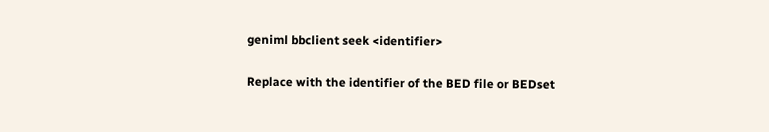geniml bbclient seek <identifier>

Replace with the identifier of the BED file or BEDset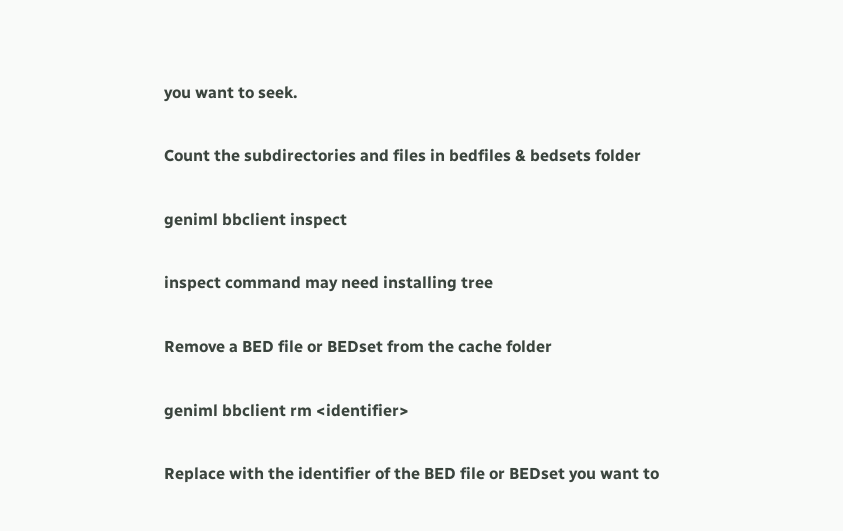you want to seek.

Count the subdirectories and files in bedfiles & bedsets folder

geniml bbclient inspect

inspect command may need installing tree

Remove a BED file or BEDset from the cache folder

geniml bbclient rm <identifier>

Replace with the identifier of the BED file or BEDset you want to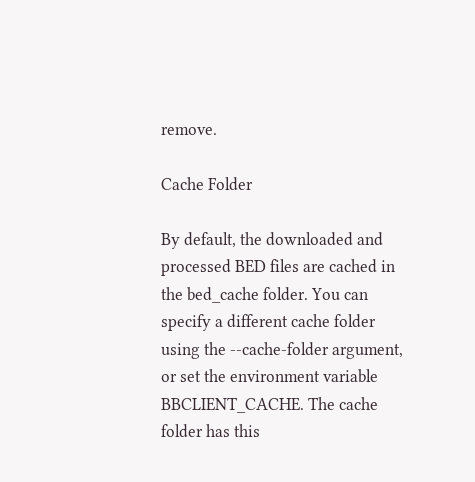remove.

Cache Folder

By default, the downloaded and processed BED files are cached in the bed_cache folder. You can specify a different cache folder using the --cache-folder argument, or set the environment variable BBCLIENT_CACHE. The cache folder has this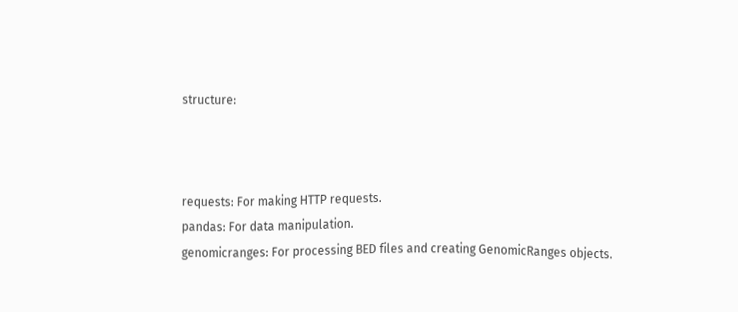structure:



requests: For making HTTP requests.
pandas: For data manipulation.
genomicranges: For processing BED files and creating GenomicRanges objects.